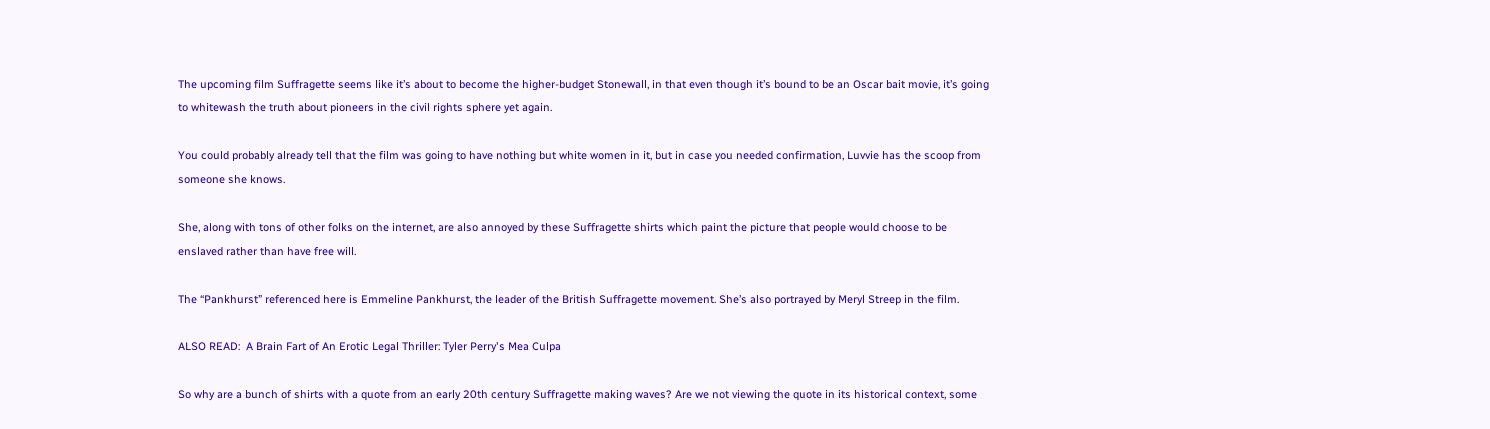The upcoming film Suffragette seems like it’s about to become the higher-budget Stonewall, in that even though it’s bound to be an Oscar bait movie, it’s going to whitewash the truth about pioneers in the civil rights sphere yet again.

You could probably already tell that the film was going to have nothing but white women in it, but in case you needed confirmation, Luvvie has the scoop from someone she knows.

She, along with tons of other folks on the internet, are also annoyed by these Suffragette shirts which paint the picture that people would choose to be enslaved rather than have free will.

The “Pankhurst” referenced here is Emmeline Pankhurst, the leader of the British Suffragette movement. She’s also portrayed by Meryl Streep in the film.

ALSO READ:  A Brain Fart of An Erotic Legal Thriller: Tyler Perry's Mea Culpa

So why are a bunch of shirts with a quote from an early 20th century Suffragette making waves? Are we not viewing the quote in its historical context, some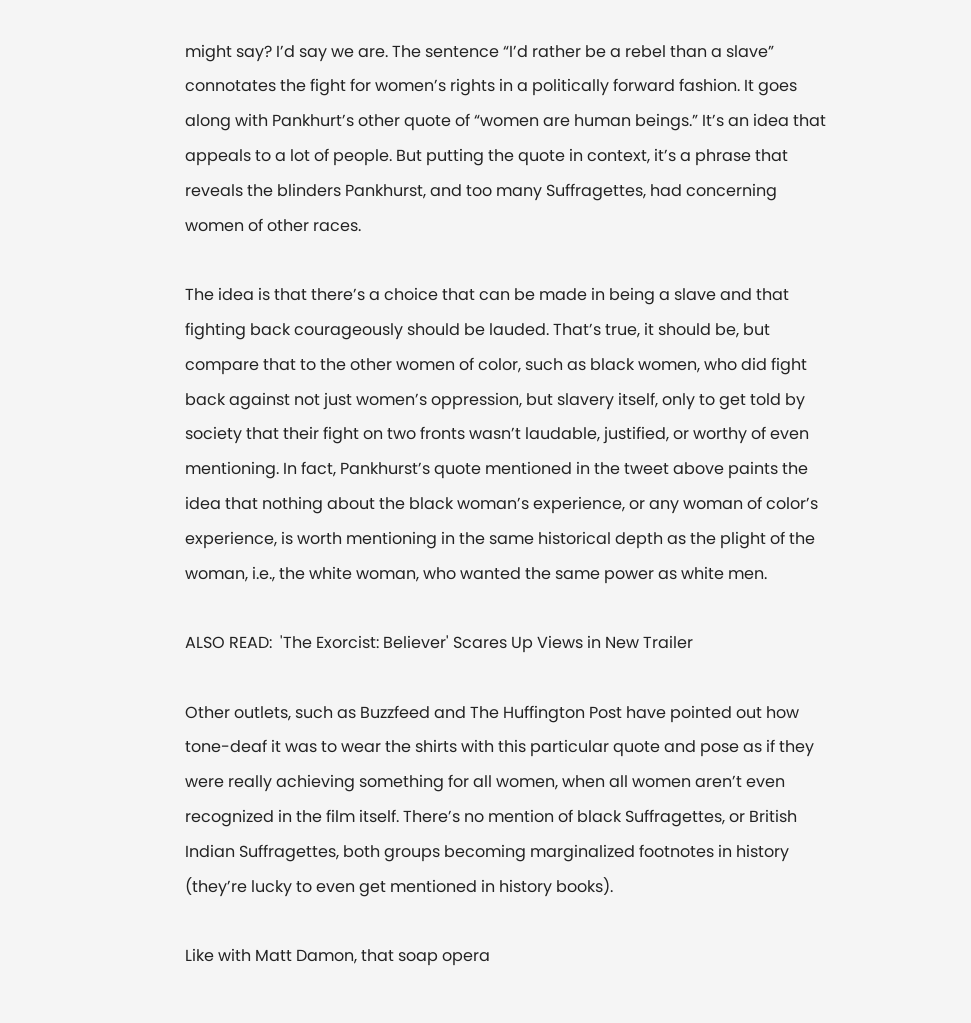might say? I’d say we are. The sentence “I’d rather be a rebel than a slave” connotates the fight for women’s rights in a politically forward fashion. It goes along with Pankhurt’s other quote of “women are human beings.” It’s an idea that appeals to a lot of people. But putting the quote in context, it’s a phrase that reveals the blinders Pankhurst, and too many Suffragettes, had concerning women of other races.

The idea is that there’s a choice that can be made in being a slave and that fighting back courageously should be lauded. That’s true, it should be, but compare that to the other women of color, such as black women, who did fight back against not just women’s oppression, but slavery itself, only to get told by society that their fight on two fronts wasn’t laudable, justified, or worthy of even mentioning. In fact, Pankhurst’s quote mentioned in the tweet above paints the idea that nothing about the black woman’s experience, or any woman of color’s experience, is worth mentioning in the same historical depth as the plight of the woman, i.e., the white woman, who wanted the same power as white men.

ALSO READ:  'The Exorcist: Believer' Scares Up Views in New Trailer

Other outlets, such as Buzzfeed and The Huffington Post have pointed out how tone-deaf it was to wear the shirts with this particular quote and pose as if they were really achieving something for all women, when all women aren’t even recognized in the film itself. There’s no mention of black Suffragettes, or British Indian Suffragettes, both groups becoming marginalized footnotes in history (they’re lucky to even get mentioned in history books).

Like with Matt Damon, that soap opera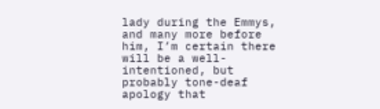lady during the Emmys, and many more before him, I’m certain there will be a well-intentioned, but probably tone-deaf apology that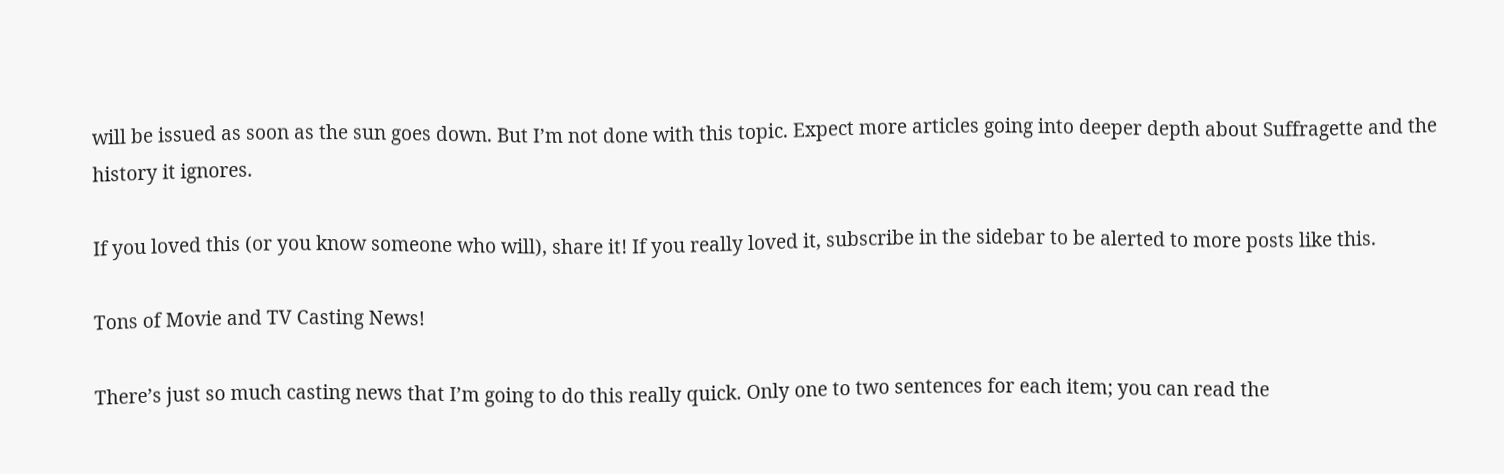will be issued as soon as the sun goes down. But I’m not done with this topic. Expect more articles going into deeper depth about Suffragette and the history it ignores.

If you loved this (or you know someone who will), share it! If you really loved it, subscribe in the sidebar to be alerted to more posts like this.

Tons of Movie and TV Casting News!

There’s just so much casting news that I’m going to do this really quick. Only one to two sentences for each item; you can read the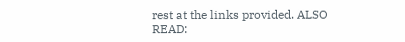rest at the links provided. ALSO READ: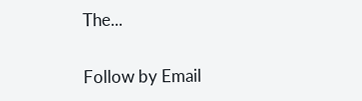The...

Follow by Email